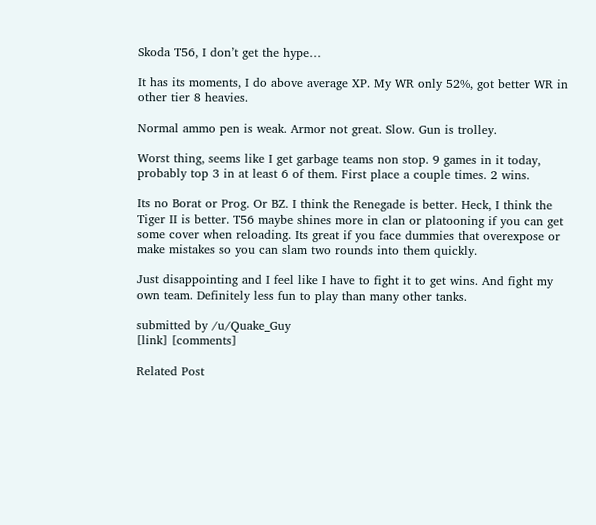Skoda T56, I don’t get the hype…

It has its moments, I do above average XP. My WR only 52%, got better WR in other tier 8 heavies.

Normal ammo pen is weak. Armor not great. Slow. Gun is trolley.

Worst thing, seems like I get garbage teams non stop. 9 games in it today, probably top 3 in at least 6 of them. First place a couple times. 2 wins.

Its no Borat or Prog. Or BZ. I think the Renegade is better. Heck, I think the Tiger II is better. T56 maybe shines more in clan or platooning if you can get some cover when reloading. Its great if you face dummies that overexpose or make mistakes so you can slam two rounds into them quickly.

Just disappointing and I feel like I have to fight it to get wins. And fight my own team. Definitely less fun to play than many other tanks.

submitted by /u/Quake_Guy
[link] [comments]

Related Post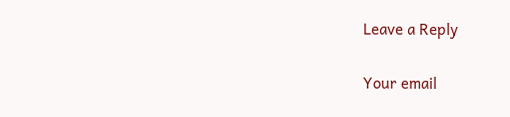Leave a Reply

Your email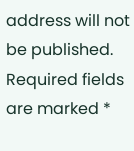address will not be published. Required fields are marked *